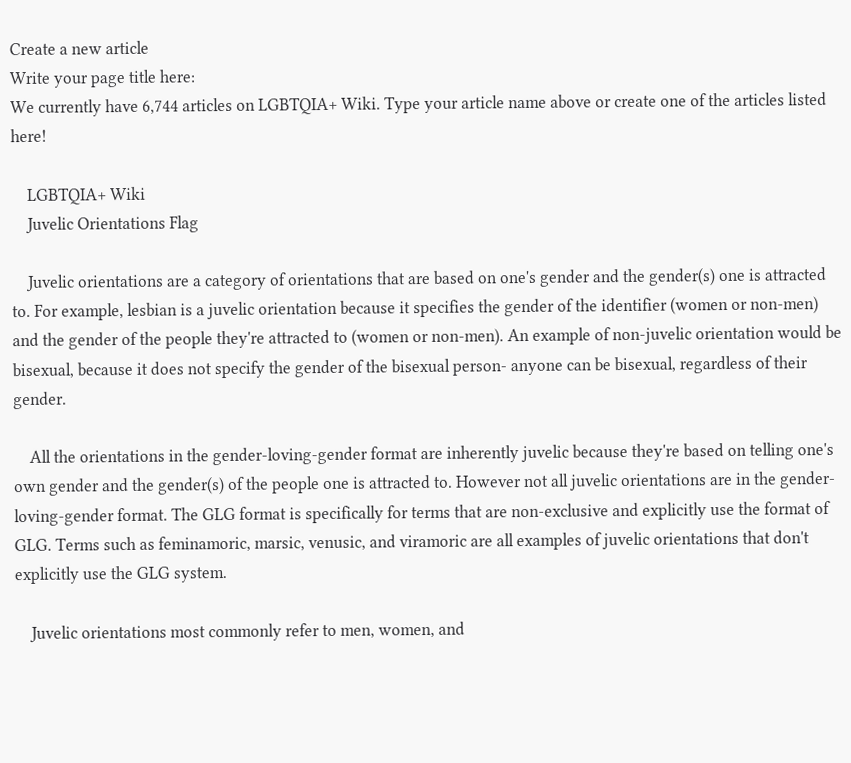Create a new article
Write your page title here:
We currently have 6,744 articles on LGBTQIA+ Wiki. Type your article name above or create one of the articles listed here!

    LGBTQIA+ Wiki
    Juvelic Orientations Flag

    Juvelic orientations are a category of orientations that are based on one's gender and the gender(s) one is attracted to. For example, lesbian is a juvelic orientation because it specifies the gender of the identifier (women or non-men) and the gender of the people they're attracted to (women or non-men). An example of non-juvelic orientation would be bisexual, because it does not specify the gender of the bisexual person- anyone can be bisexual, regardless of their gender.

    All the orientations in the gender-loving-gender format are inherently juvelic because they're based on telling one's own gender and the gender(s) of the people one is attracted to. However not all juvelic orientations are in the gender-loving-gender format. The GLG format is specifically for terms that are non-exclusive and explicitly use the format of GLG. Terms such as feminamoric, marsic, venusic, and viramoric are all examples of juvelic orientations that don't explicitly use the GLG system.

    Juvelic orientations most commonly refer to men, women, and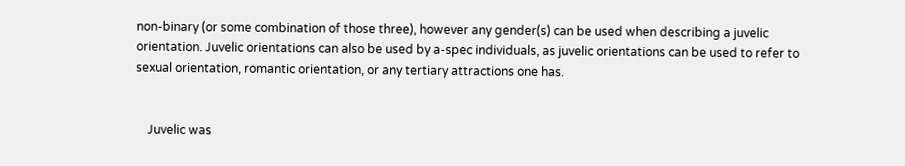non-binary (or some combination of those three), however any gender(s) can be used when describing a juvelic orientation. Juvelic orientations can also be used by a-spec individuals, as juvelic orientations can be used to refer to sexual orientation, romantic orientation, or any tertiary attractions one has.


    Juvelic was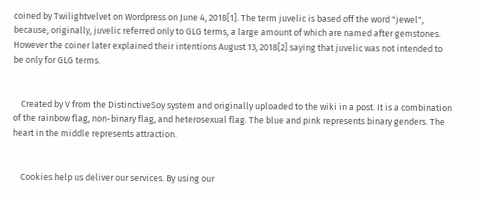coined by Twilightvelvet on Wordpress on June 4, 2018[1]. The term juvelic is based off the word "jewel", because, originally, juvelic referred only to GLG terms, a large amount of which are named after gemstones. However the coiner later explained their intentions August 13, 2018[2] saying that juvelic was not intended to be only for GLG terms.


    Created by V from the DistinctiveSoy system and originally uploaded to the wiki in a post. It is a combination of the rainbow flag, non-binary flag, and heterosexual flag. The blue and pink represents binary genders. The heart in the middle represents attraction.


    Cookies help us deliver our services. By using our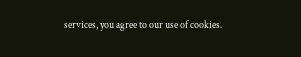services, you agree to our use of cookies.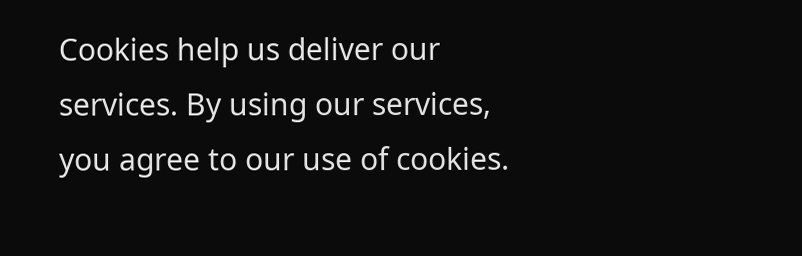Cookies help us deliver our services. By using our services, you agree to our use of cookies.